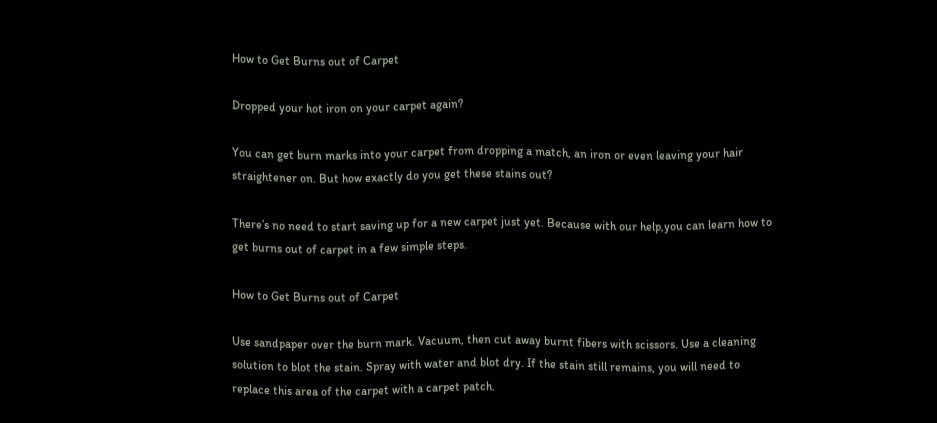How to Get Burns out of Carpet

Dropped your hot iron on your carpet again?

You can get burn marks into your carpet from dropping a match, an iron or even leaving your hair straightener on. But how exactly do you get these stains out?

There’s no need to start saving up for a new carpet just yet. Because with our help,you can learn how to get burns out of carpet in a few simple steps.

How to Get Burns out of Carpet

Use sandpaper over the burn mark. Vacuum, then cut away burnt fibers with scissors. Use a cleaning solution to blot the stain. Spray with water and blot dry. If the stain still remains, you will need to replace this area of the carpet with a carpet patch.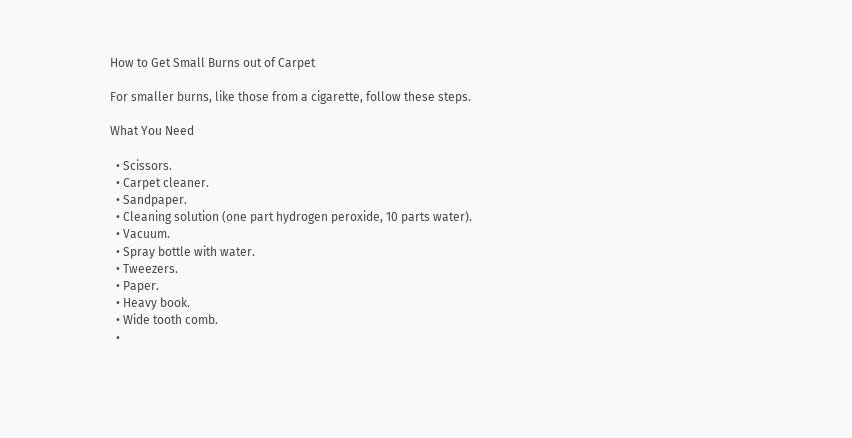How to Get Small Burns out of Carpet

For smaller burns, like those from a cigarette, follow these steps.

What You Need

  • Scissors.
  • Carpet cleaner.
  • Sandpaper.
  • Cleaning solution (one part hydrogen peroxide, 10 parts water).
  • Vacuum.
  • Spray bottle with water.
  • Tweezers.
  • Paper.
  • Heavy book.
  • Wide tooth comb.
  •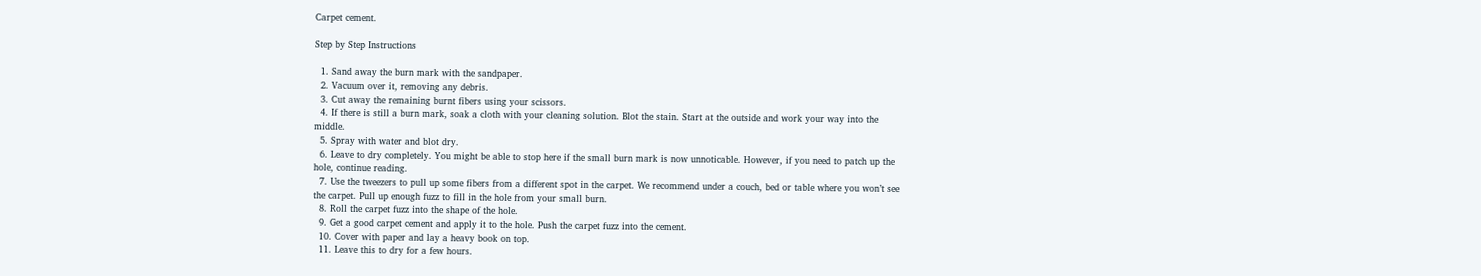Carpet cement.

Step by Step Instructions

  1. Sand away the burn mark with the sandpaper.
  2. Vacuum over it, removing any debris.
  3. Cut away the remaining burnt fibers using your scissors.
  4. If there is still a burn mark, soak a cloth with your cleaning solution. Blot the stain. Start at the outside and work your way into the middle.
  5. Spray with water and blot dry.
  6. Leave to dry completely. You might be able to stop here if the small burn mark is now unnoticable. However, if you need to patch up the hole, continue reading.
  7. Use the tweezers to pull up some fibers from a different spot in the carpet. We recommend under a couch, bed or table where you won’t see the carpet. Pull up enough fuzz to fill in the hole from your small burn.
  8. Roll the carpet fuzz into the shape of the hole.
  9. Get a good carpet cement and apply it to the hole. Push the carpet fuzz into the cement.
  10. Cover with paper and lay a heavy book on top.
  11. Leave this to dry for a few hours.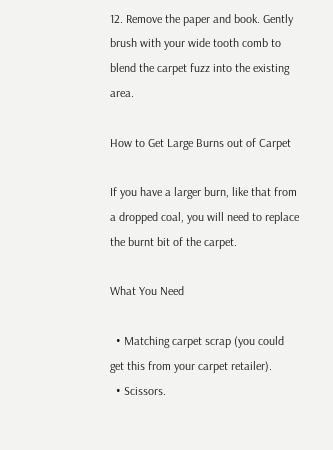12. Remove the paper and book. Gently brush with your wide tooth comb to blend the carpet fuzz into the existing area.

How to Get Large Burns out of Carpet

If you have a larger burn, like that from a dropped coal, you will need to replace the burnt bit of the carpet.

What You Need

  • Matching carpet scrap (you could get this from your carpet retailer).
  • Scissors.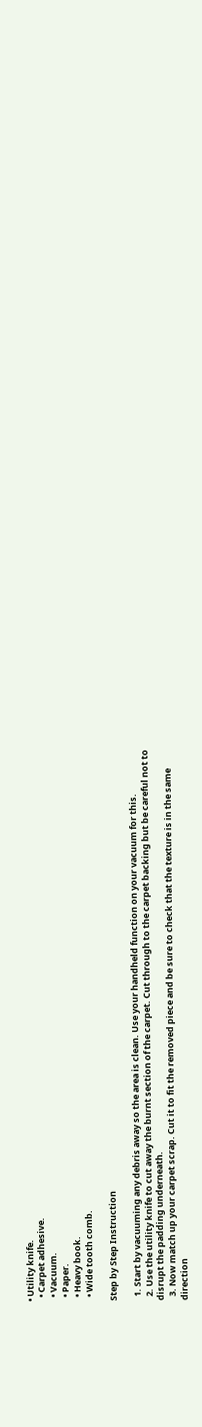• Utility knife.
  • Carpet adhesive.
  • Vacuum.
  • Paper.
  • Heavy book.
  • Wide tooth comb.

Step by Step Instruction

  1. Start by vacuuming any debris away so the area is clean. Use your handheld function on your vacuum for this.
  2. Use the utility knife to cut away the burnt section of the carpet. Cut through to the carpet backing but be careful not to disrupt the padding underneath.
  3. Now match up your carpet scrap. Cut it to fit the removed piece and be sure to check that the texture is in the same direction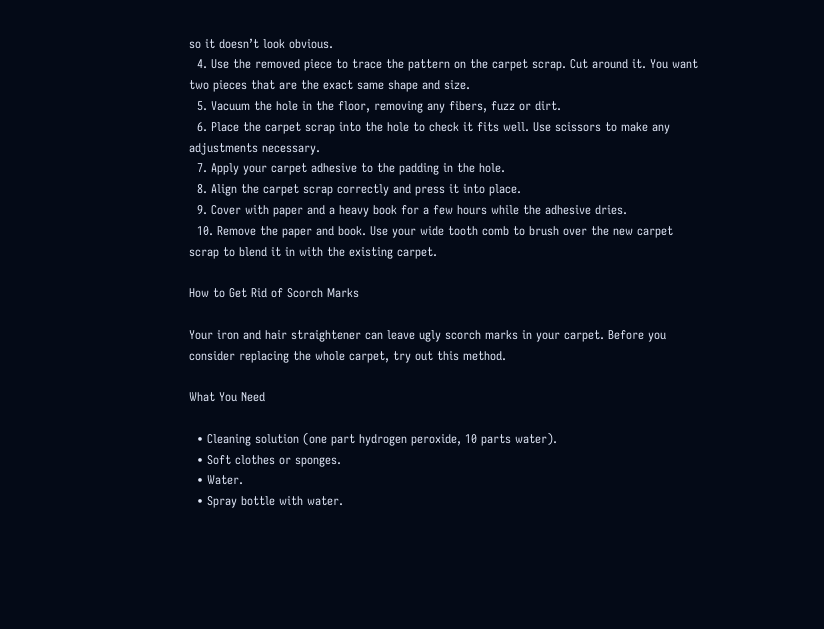so it doesn’t look obvious.
  4. Use the removed piece to trace the pattern on the carpet scrap. Cut around it. You want two pieces that are the exact same shape and size.
  5. Vacuum the hole in the floor, removing any fibers, fuzz or dirt.
  6. Place the carpet scrap into the hole to check it fits well. Use scissors to make any adjustments necessary.
  7. Apply your carpet adhesive to the padding in the hole.
  8. Align the carpet scrap correctly and press it into place.
  9. Cover with paper and a heavy book for a few hours while the adhesive dries.
  10. Remove the paper and book. Use your wide tooth comb to brush over the new carpet scrap to blend it in with the existing carpet.

How to Get Rid of Scorch Marks

Your iron and hair straightener can leave ugly scorch marks in your carpet. Before you consider replacing the whole carpet, try out this method.

What You Need

  • Cleaning solution (one part hydrogen peroxide, 10 parts water).
  • Soft clothes or sponges.
  • Water.
  • Spray bottle with water.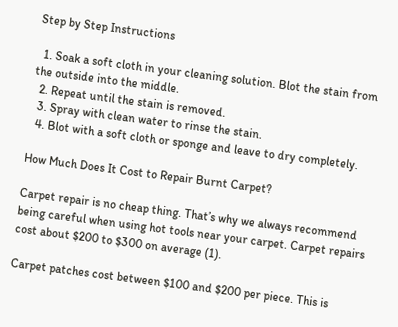Step by Step Instructions

  1. Soak a soft cloth in your cleaning solution. Blot the stain from the outside into the middle.
  2. Repeat until the stain is removed.
  3. Spray with clean water to rinse the stain.
  4. Blot with a soft cloth or sponge and leave to dry completely.

How Much Does It Cost to Repair Burnt Carpet?

Carpet repair is no cheap thing. That’s why we always recommend being careful when using hot tools near your carpet. Carpet repairs cost about $200 to $300 on average (1).

Carpet patches cost between $100 and $200 per piece. This is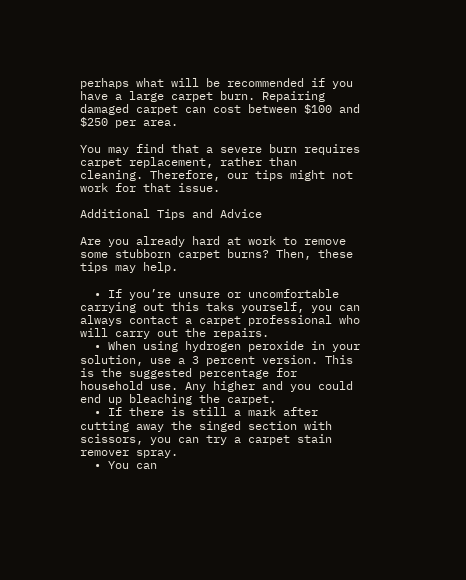perhaps what will be recommended if you have a large carpet burn. Repairing damaged carpet can cost between $100 and $250 per area.

You may find that a severe burn requires carpet replacement, rather than cleaning. Therefore, our tips might not work for that issue.

Additional Tips and Advice

Are you already hard at work to remove some stubborn carpet burns? Then, these tips may help.

  • If you’re unsure or uncomfortable carrying out this taks yourself, you can always contact a carpet professional who will carry out the repairs.
  • When using hydrogen peroxide in your solution, use a 3 percent version. This is the suggested percentage for household use. Any higher and you could end up bleaching the carpet.
  • If there is still a mark after cutting away the singed section with scissors, you can try a carpet stain remover spray.
  • You can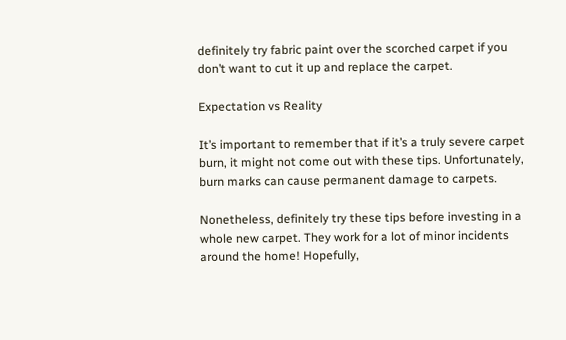definitely try fabric paint over the scorched carpet if you don’t want to cut it up and replace the carpet.

Expectation vs Reality

It’s important to remember that if it’s a truly severe carpet burn, it might not come out with these tips. Unfortunately, burn marks can cause permanent damage to carpets.

Nonetheless, definitely try these tips before investing in a whole new carpet. They work for a lot of minor incidents around the home! Hopefully,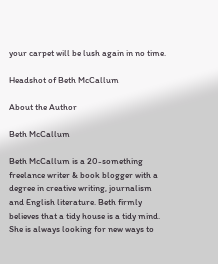your carpet will be lush again in no time.

Headshot of Beth McCallum

About the Author

Beth McCallum

Beth McCallum is a 20-something freelance writer & book blogger with a degree in creative writing, journalism and English literature. Beth firmly believes that a tidy house is a tidy mind. She is always looking for new ways to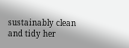sustainably clean and tidy her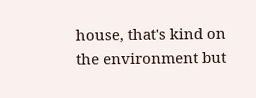house, that's kind on the environment but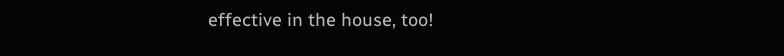effective in the house, too!